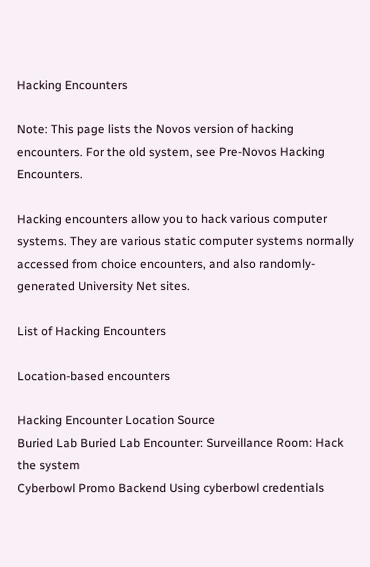Hacking Encounters

Note: This page lists the Novos version of hacking encounters. For the old system, see Pre-Novos Hacking Encounters.

Hacking encounters allow you to hack various computer systems. They are various static computer systems normally accessed from choice encounters, and also randomly-generated University Net sites.

List of Hacking Encounters

Location-based encounters

Hacking Encounter Location Source
Buried Lab Buried Lab Encounter: Surveillance Room: Hack the system
Cyberbowl Promo Backend Using cyberbowl credentials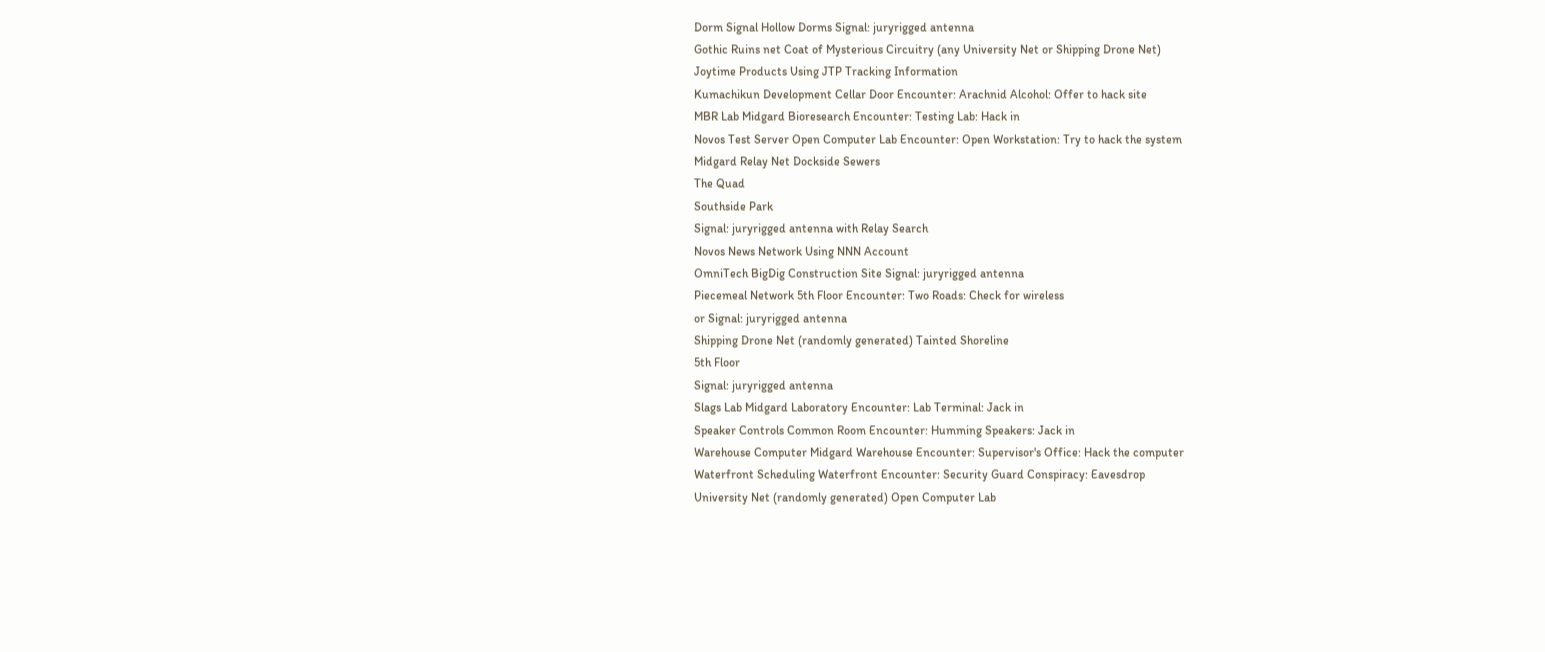Dorm Signal Hollow Dorms Signal: juryrigged antenna
Gothic Ruins net Coat of Mysterious Circuitry (any University Net or Shipping Drone Net)
Joytime Products Using JTP Tracking Information
Kumachikun Development Cellar Door Encounter: Arachnid Alcohol: Offer to hack site
MBR Lab Midgard Bioresearch Encounter: Testing Lab: Hack in
Novos Test Server Open Computer Lab Encounter: Open Workstation: Try to hack the system
Midgard Relay Net Dockside Sewers
The Quad
Southside Park
Signal: juryrigged antenna with Relay Search
Novos News Network Using NNN Account
OmniTech BigDig Construction Site Signal: juryrigged antenna
Piecemeal Network 5th Floor Encounter: Two Roads: Check for wireless
or Signal: juryrigged antenna
Shipping Drone Net (randomly generated) Tainted Shoreline
5th Floor
Signal: juryrigged antenna
Slags Lab Midgard Laboratory Encounter: Lab Terminal: Jack in
Speaker Controls Common Room Encounter: Humming Speakers: Jack in
Warehouse Computer Midgard Warehouse Encounter: Supervisor's Office: Hack the computer
Waterfront Scheduling Waterfront Encounter: Security Guard Conspiracy: Eavesdrop
University Net (randomly generated) Open Computer Lab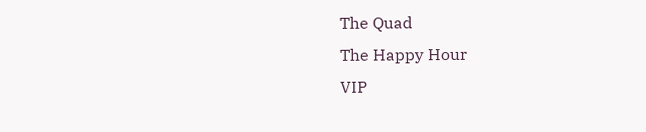The Quad
The Happy Hour
VIP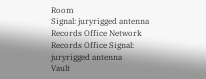Room
Signal: juryrigged antenna
Records Office Network Records Office Signal: juryrigged antenna
Vault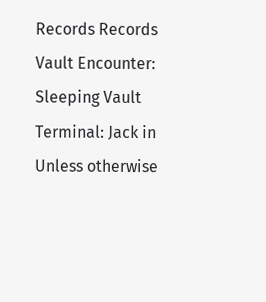Records Records Vault Encounter: Sleeping Vault Terminal: Jack in
Unless otherwise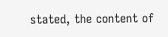stated, the content of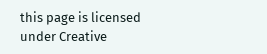this page is licensed under Creative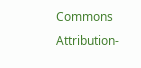Commons Attribution-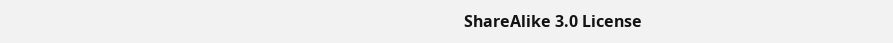ShareAlike 3.0 License